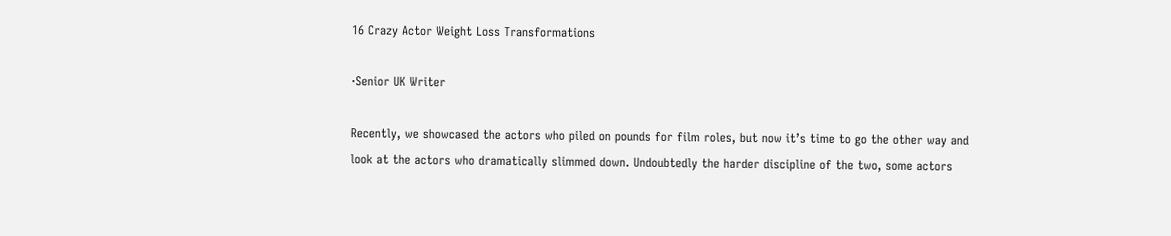16 Crazy Actor Weight Loss Transformations

·Senior UK Writer

Recently, we showcased the actors who piled on pounds for film roles, but now it’s time to go the other way and look at the actors who dramatically slimmed down. Undoubtedly the harder discipline of the two, some actors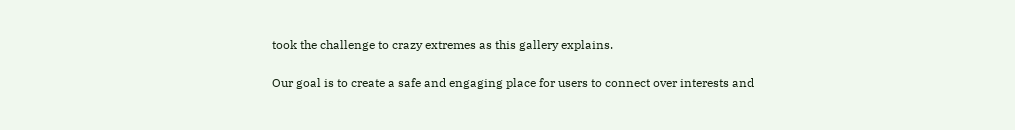took the challenge to crazy extremes as this gallery explains.

Our goal is to create a safe and engaging place for users to connect over interests and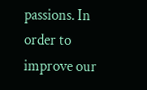passions. In order to improve our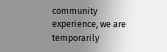community experience, we are temporarily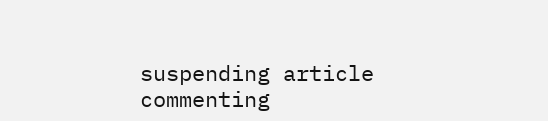suspending article commenting